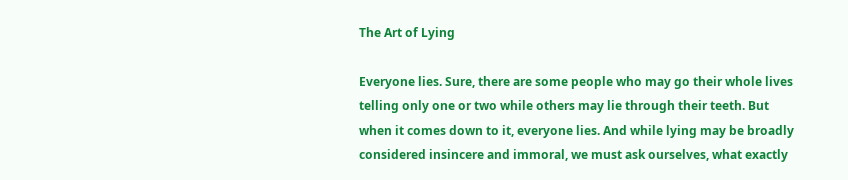The Art of Lying

Everyone lies. Sure, there are some people who may go their whole lives telling only one or two while others may lie through their teeth. But when it comes down to it, everyone lies. And while lying may be broadly considered insincere and immoral, we must ask ourselves, what exactly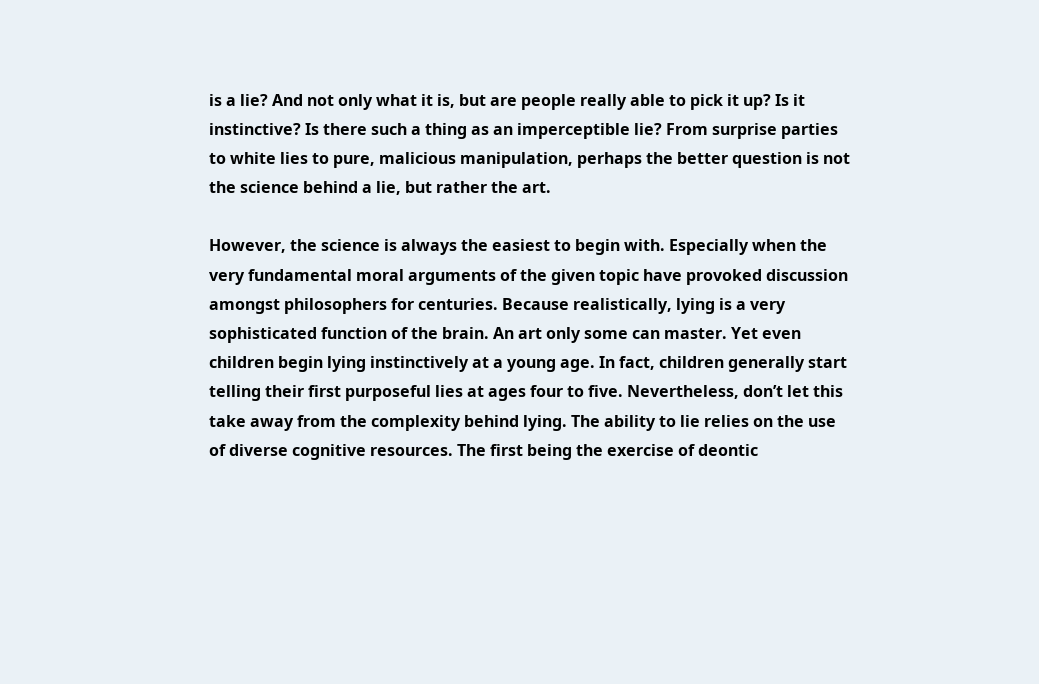is a lie? And not only what it is, but are people really able to pick it up? Is it instinctive? Is there such a thing as an imperceptible lie? From surprise parties to white lies to pure, malicious manipulation, perhaps the better question is not the science behind a lie, but rather the art.

However, the science is always the easiest to begin with. Especially when the very fundamental moral arguments of the given topic have provoked discussion amongst philosophers for centuries. Because realistically, lying is a very sophisticated function of the brain. An art only some can master. Yet even children begin lying instinctively at a young age. In fact, children generally start telling their first purposeful lies at ages four to five. Nevertheless, don’t let this take away from the complexity behind lying. The ability to lie relies on the use of diverse cognitive resources. The first being the exercise of deontic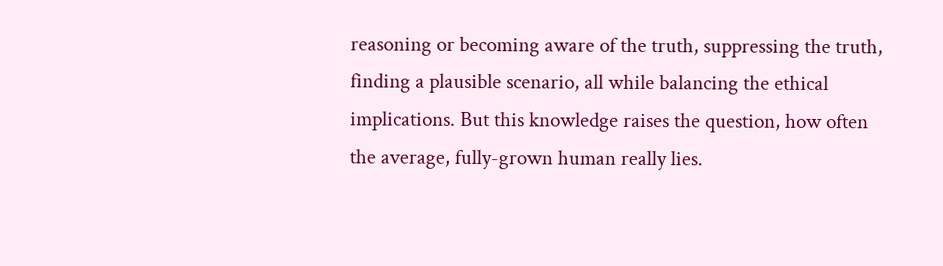reasoning or becoming aware of the truth, suppressing the truth, finding a plausible scenario, all while balancing the ethical implications. But this knowledge raises the question, how often the average, fully-grown human really lies.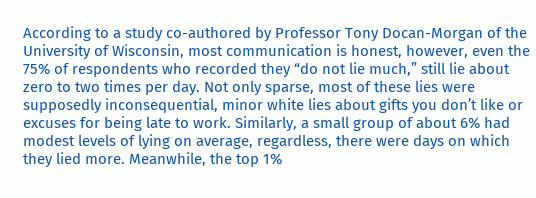According to a study co-authored by Professor Tony Docan-Morgan of the University of Wisconsin, most communication is honest, however, even the 75% of respondents who recorded they “do not lie much,” still lie about zero to two times per day. Not only sparse, most of these lies were supposedly inconsequential, minor white lies about gifts you don’t like or excuses for being late to work. Similarly, a small group of about 6% had modest levels of lying on average, regardless, there were days on which they lied more. Meanwhile, the top 1%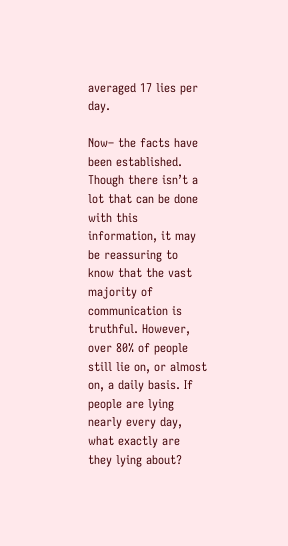averaged 17 lies per day.

Now– the facts have been established. Though there isn’t a lot that can be done with this information, it may be reassuring to know that the vast majority of communication is truthful. However, over 80% of people still lie on, or almost on, a daily basis. If people are lying nearly every day, what exactly are they lying about?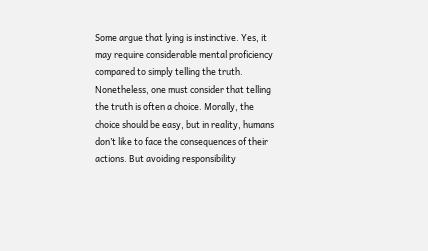Some argue that lying is instinctive. Yes, it may require considerable mental proficiency compared to simply telling the truth. Nonetheless, one must consider that telling the truth is often a choice. Morally, the choice should be easy, but in reality, humans don’t like to face the consequences of their actions. But avoiding responsibility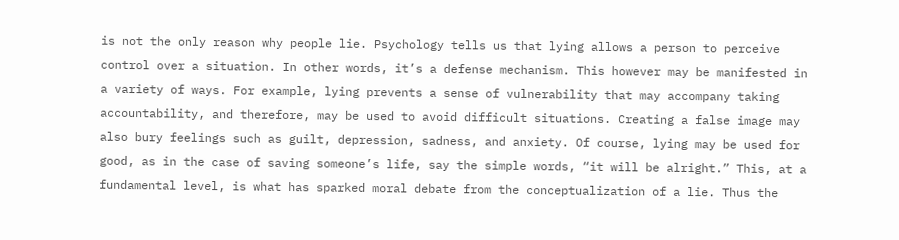is not the only reason why people lie. Psychology tells us that lying allows a person to perceive control over a situation. In other words, it’s a defense mechanism. This however may be manifested in a variety of ways. For example, lying prevents a sense of vulnerability that may accompany taking accountability, and therefore, may be used to avoid difficult situations. Creating a false image may also bury feelings such as guilt, depression, sadness, and anxiety. Of course, lying may be used for good, as in the case of saving someone’s life, say the simple words, “it will be alright.” This, at a fundamental level, is what has sparked moral debate from the conceptualization of a lie. Thus the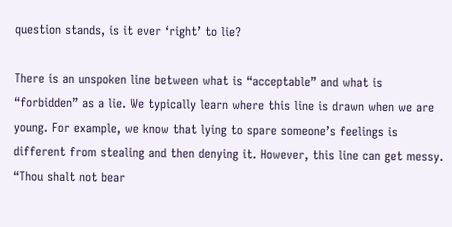question stands, is it ever ‘right’ to lie?

There is an unspoken line between what is “acceptable” and what is “forbidden” as a lie. We typically learn where this line is drawn when we are young. For example, we know that lying to spare someone’s feelings is different from stealing and then denying it. However, this line can get messy. “Thou shalt not bear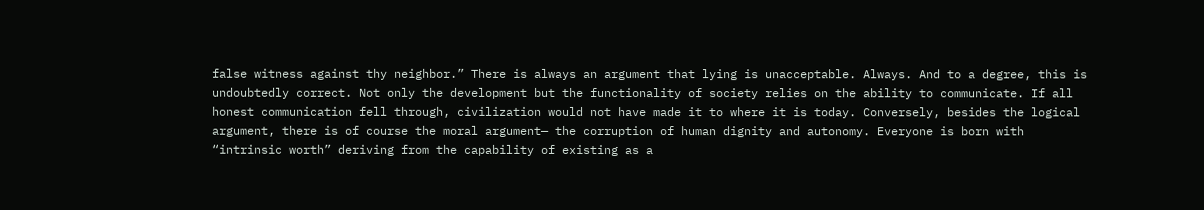false witness against thy neighbor.” There is always an argument that lying is unacceptable. Always. And to a degree, this is undoubtedly correct. Not only the development but the functionality of society relies on the ability to communicate. If all honest communication fell through, civilization would not have made it to where it is today. Conversely, besides the logical argument, there is of course the moral argument— the corruption of human dignity and autonomy. Everyone is born with “intrinsic worth” deriving from the capability of existing as a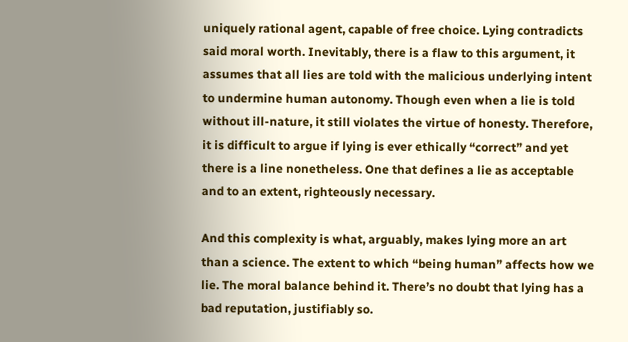uniquely rational agent, capable of free choice. Lying contradicts said moral worth. Inevitably, there is a flaw to this argument, it assumes that all lies are told with the malicious underlying intent to undermine human autonomy. Though even when a lie is told without ill-nature, it still violates the virtue of honesty. Therefore, it is difficult to argue if lying is ever ethically “correct” and yet there is a line nonetheless. One that defines a lie as acceptable and to an extent, righteously necessary.

And this complexity is what, arguably, makes lying more an art than a science. The extent to which “being human” affects how we lie. The moral balance behind it. There’s no doubt that lying has a bad reputation, justifiably so.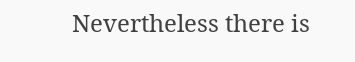Nevertheless there is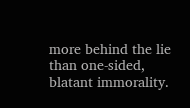more behind the lie than one-sided, blatant immorality.